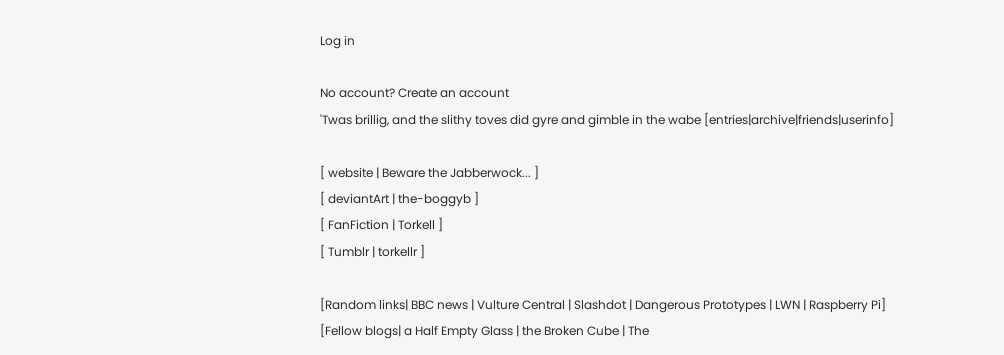Log in

No account? Create an account
'Twas brillig, and the slithy toves did gyre and gimble in the wabe [entries|archive|friends|userinfo]

[ website | Beware the Jabberwock... ]
[ deviantArt | the-boggyb ]
[ FanFiction | Torkell ]
[ Tumblr | torkellr ]

[Random links| BBC news | Vulture Central | Slashdot | Dangerous Prototypes | LWN | Raspberry Pi]
[Fellow blogs| a Half Empty Glass | the Broken Cube | The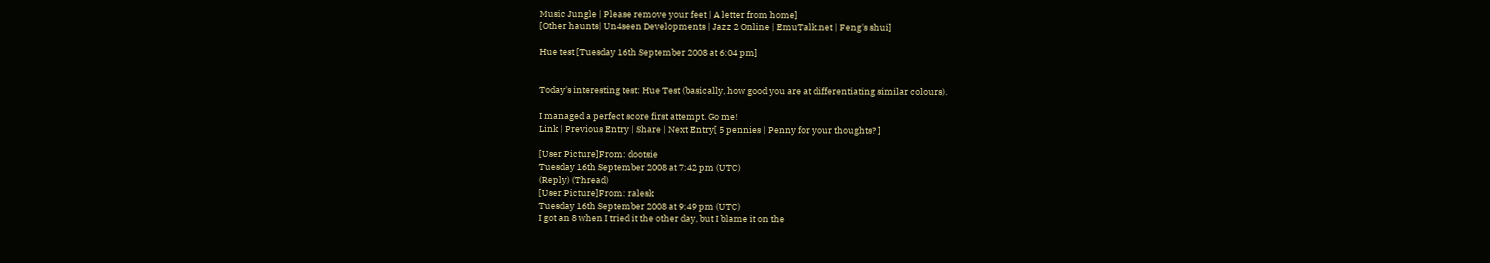Music Jungle | Please remove your feet | A letter from home]
[Other haunts| Un4seen Developments | Jazz 2 Online | EmuTalk.net | Feng's shui]

Hue test [Tuesday 16th September 2008 at 6:04 pm]


Today's interesting test: Hue Test (basically, how good you are at differentiating similar colours).

I managed a perfect score first attempt. Go me!
Link | Previous Entry | Share | Next Entry[ 5 pennies | Penny for your thoughts? ]

[User Picture]From: dootsie
Tuesday 16th September 2008 at 7:42 pm (UTC)
(Reply) (Thread)
[User Picture]From: ralesk
Tuesday 16th September 2008 at 9:49 pm (UTC)
I got an 8 when I tried it the other day, but I blame it on the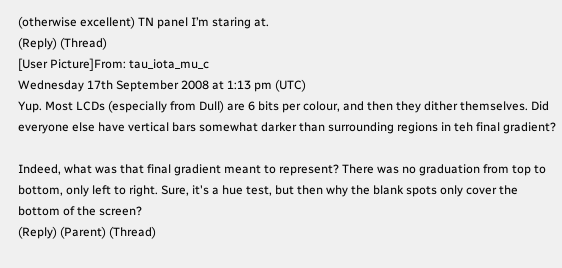(otherwise excellent) TN panel I’m staring at.
(Reply) (Thread)
[User Picture]From: tau_iota_mu_c
Wednesday 17th September 2008 at 1:13 pm (UTC)
Yup. Most LCDs (especially from Dull) are 6 bits per colour, and then they dither themselves. Did everyone else have vertical bars somewhat darker than surrounding regions in teh final gradient?

Indeed, what was that final gradient meant to represent? There was no graduation from top to bottom, only left to right. Sure, it's a hue test, but then why the blank spots only cover the bottom of the screen?
(Reply) (Parent) (Thread)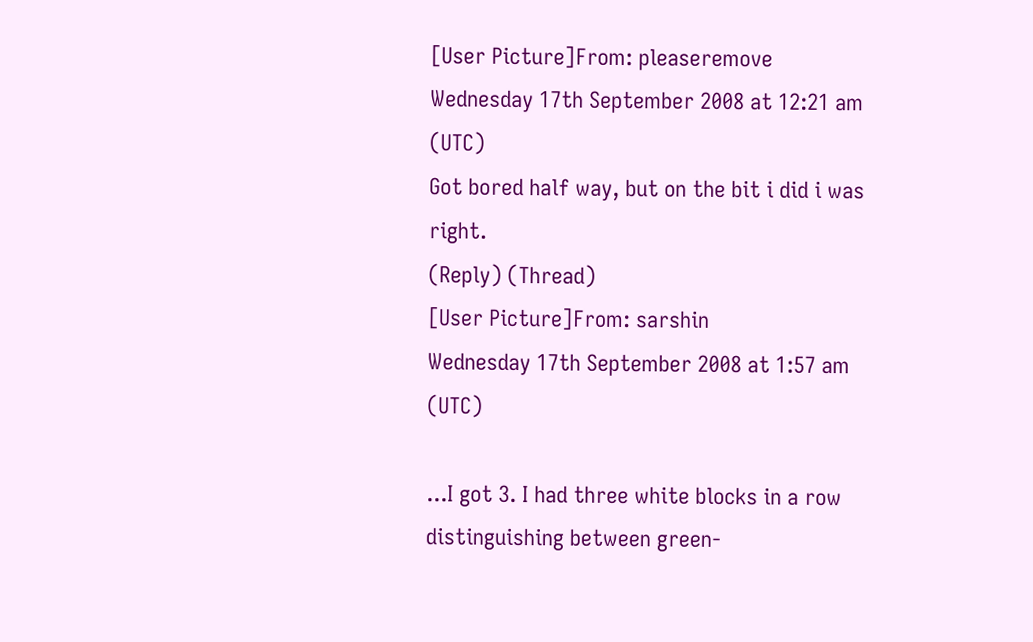[User Picture]From: pleaseremove
Wednesday 17th September 2008 at 12:21 am (UTC)
Got bored half way, but on the bit i did i was right.
(Reply) (Thread)
[User Picture]From: sarshin
Wednesday 17th September 2008 at 1:57 am (UTC)

...I got 3. I had three white blocks in a row distinguishing between green-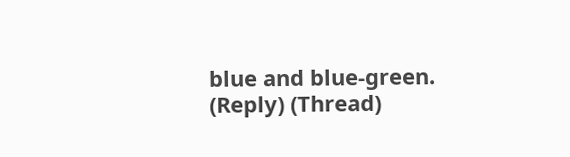blue and blue-green.
(Reply) (Thread)